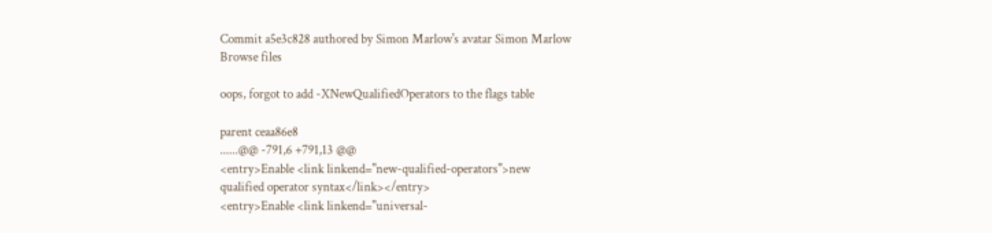Commit a5e3c828 authored by Simon Marlow's avatar Simon Marlow
Browse files

oops, forgot to add -XNewQualifiedOperators to the flags table

parent ceaa86e8
......@@ -791,6 +791,13 @@
<entry>Enable <link linkend="new-qualified-operators">new
qualified operator syntax</link></entry>
<entry>Enable <link linkend="universal-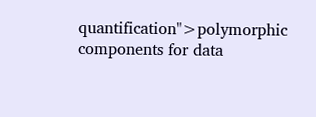quantification">polymorphic components for data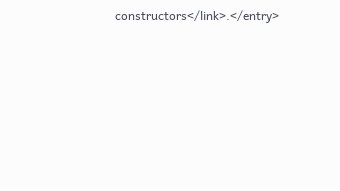constructors</link>.</entry>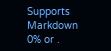Supports Markdown
0% or .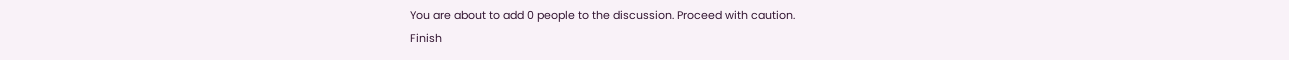You are about to add 0 people to the discussion. Proceed with caution.
Finish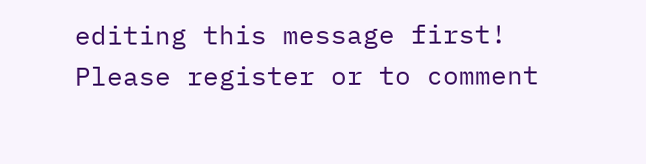editing this message first!
Please register or to comment